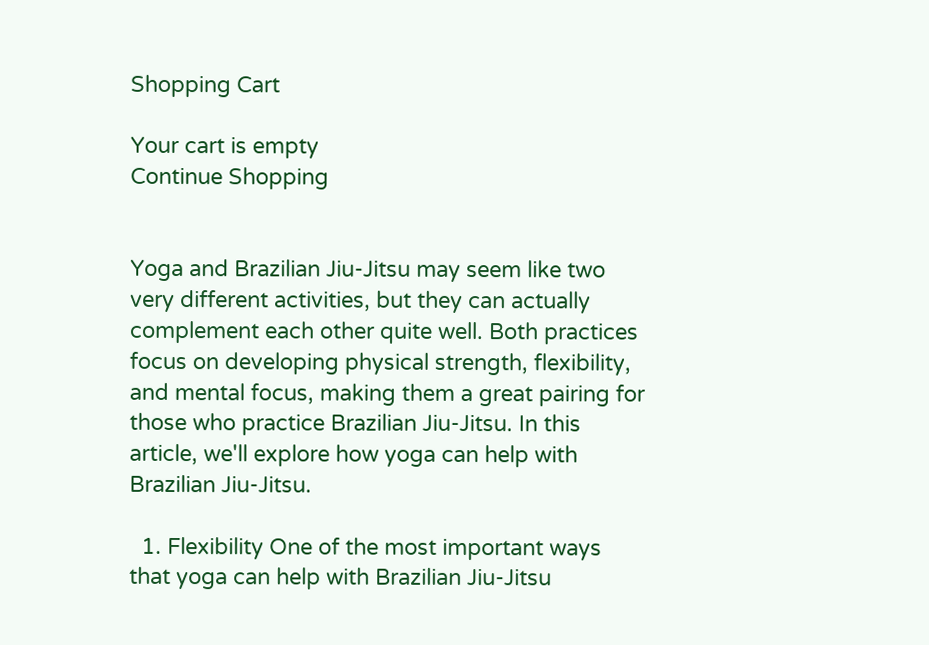Shopping Cart

Your cart is empty
Continue Shopping


Yoga and Brazilian Jiu-Jitsu may seem like two very different activities, but they can actually complement each other quite well. Both practices focus on developing physical strength, flexibility, and mental focus, making them a great pairing for those who practice Brazilian Jiu-Jitsu. In this article, we'll explore how yoga can help with Brazilian Jiu-Jitsu.

  1. Flexibility One of the most important ways that yoga can help with Brazilian Jiu-Jitsu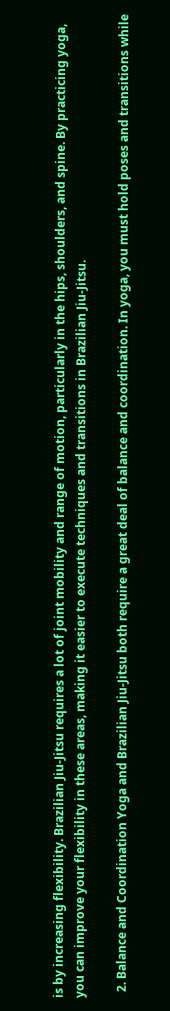is by increasing flexibility. Brazilian Jiu-Jitsu requires a lot of joint mobility and range of motion, particularly in the hips, shoulders, and spine. By practicing yoga, you can improve your flexibility in these areas, making it easier to execute techniques and transitions in Brazilian Jiu-Jitsu.

  2. Balance and Coordination Yoga and Brazilian Jiu-Jitsu both require a great deal of balance and coordination. In yoga, you must hold poses and transitions while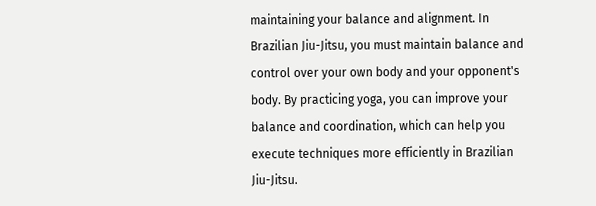maintaining your balance and alignment. In Brazilian Jiu-Jitsu, you must maintain balance and control over your own body and your opponent's body. By practicing yoga, you can improve your balance and coordination, which can help you execute techniques more efficiently in Brazilian Jiu-Jitsu.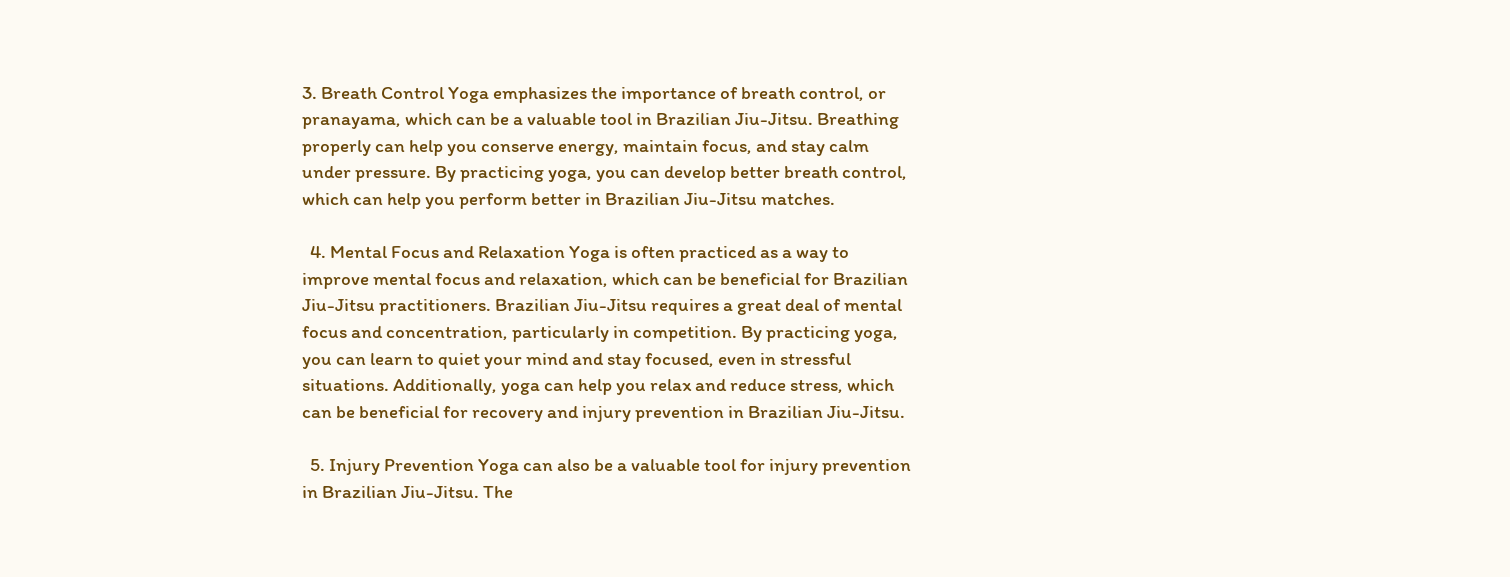3. Breath Control Yoga emphasizes the importance of breath control, or pranayama, which can be a valuable tool in Brazilian Jiu-Jitsu. Breathing properly can help you conserve energy, maintain focus, and stay calm under pressure. By practicing yoga, you can develop better breath control, which can help you perform better in Brazilian Jiu-Jitsu matches.

  4. Mental Focus and Relaxation Yoga is often practiced as a way to improve mental focus and relaxation, which can be beneficial for Brazilian Jiu-Jitsu practitioners. Brazilian Jiu-Jitsu requires a great deal of mental focus and concentration, particularly in competition. By practicing yoga, you can learn to quiet your mind and stay focused, even in stressful situations. Additionally, yoga can help you relax and reduce stress, which can be beneficial for recovery and injury prevention in Brazilian Jiu-Jitsu.

  5. Injury Prevention Yoga can also be a valuable tool for injury prevention in Brazilian Jiu-Jitsu. The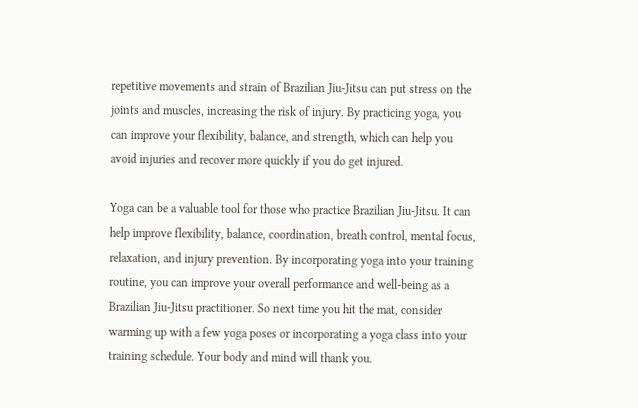repetitive movements and strain of Brazilian Jiu-Jitsu can put stress on the joints and muscles, increasing the risk of injury. By practicing yoga, you can improve your flexibility, balance, and strength, which can help you avoid injuries and recover more quickly if you do get injured.

Yoga can be a valuable tool for those who practice Brazilian Jiu-Jitsu. It can help improve flexibility, balance, coordination, breath control, mental focus, relaxation, and injury prevention. By incorporating yoga into your training routine, you can improve your overall performance and well-being as a Brazilian Jiu-Jitsu practitioner. So next time you hit the mat, consider warming up with a few yoga poses or incorporating a yoga class into your training schedule. Your body and mind will thank you.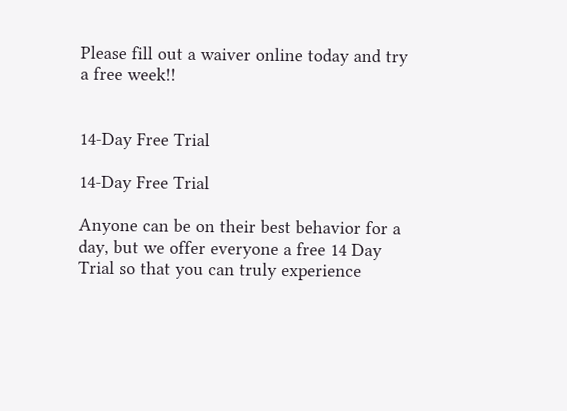Please fill out a waiver online today and try a free week!!


14-Day Free Trial

14-Day Free Trial

Anyone can be on their best behavior for a day, but we offer everyone a free 14 Day Trial so that you can truly experience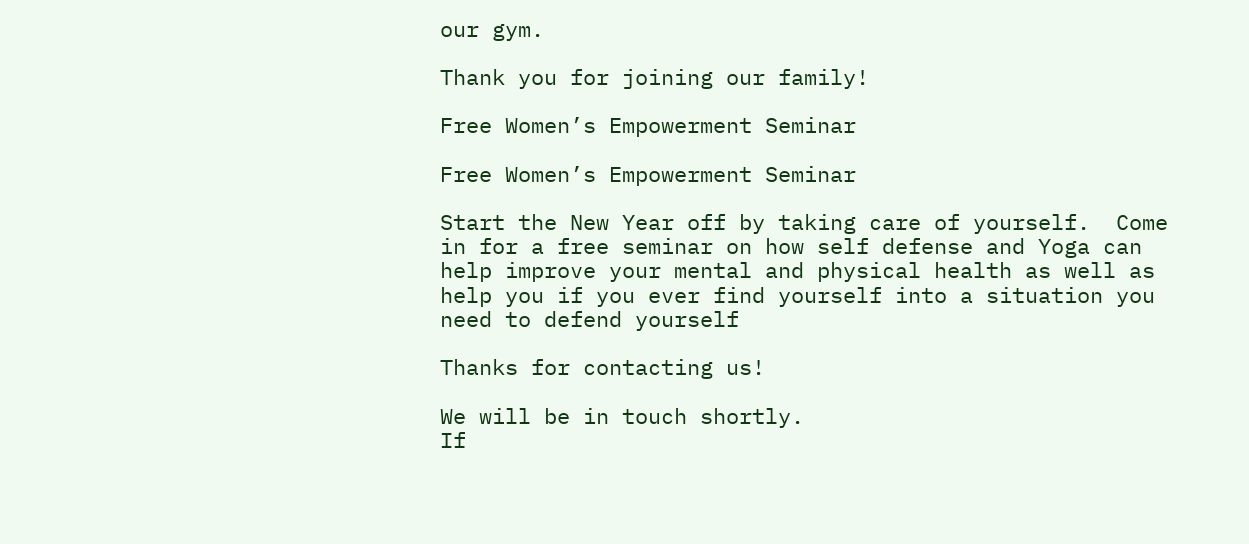our gym.

Thank you for joining our family!

Free Women’s Empowerment Seminar

Free Women’s Empowerment Seminar

Start the New Year off by taking care of yourself.  Come in for a free seminar on how self defense and Yoga can help improve your mental and physical health as well as help you if you ever find yourself into a situation you need to defend yourself

Thanks for contacting us!

We will be in touch shortly.
If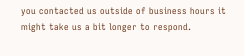you contacted us outside of business hours it might take us a bit longer to respond.